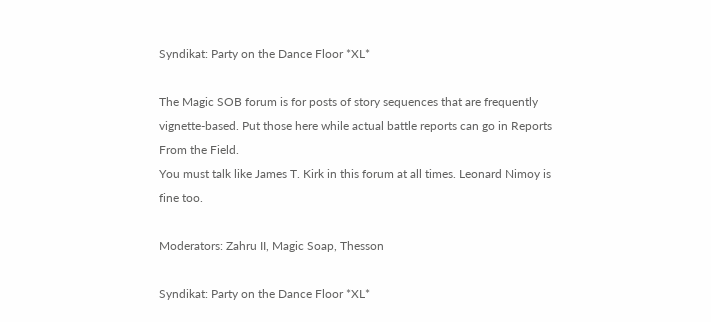Syndikat: Party on the Dance Floor *XL*

The Magic SOB forum is for posts of story sequences that are frequently vignette-based. Put those here while actual battle reports can go in Reports From the Field.
You must talk like James T. Kirk in this forum at all times. Leonard Nimoy is fine too.

Moderators: Zahru II, Magic Soap, Thesson

Syndikat: Party on the Dance Floor *XL*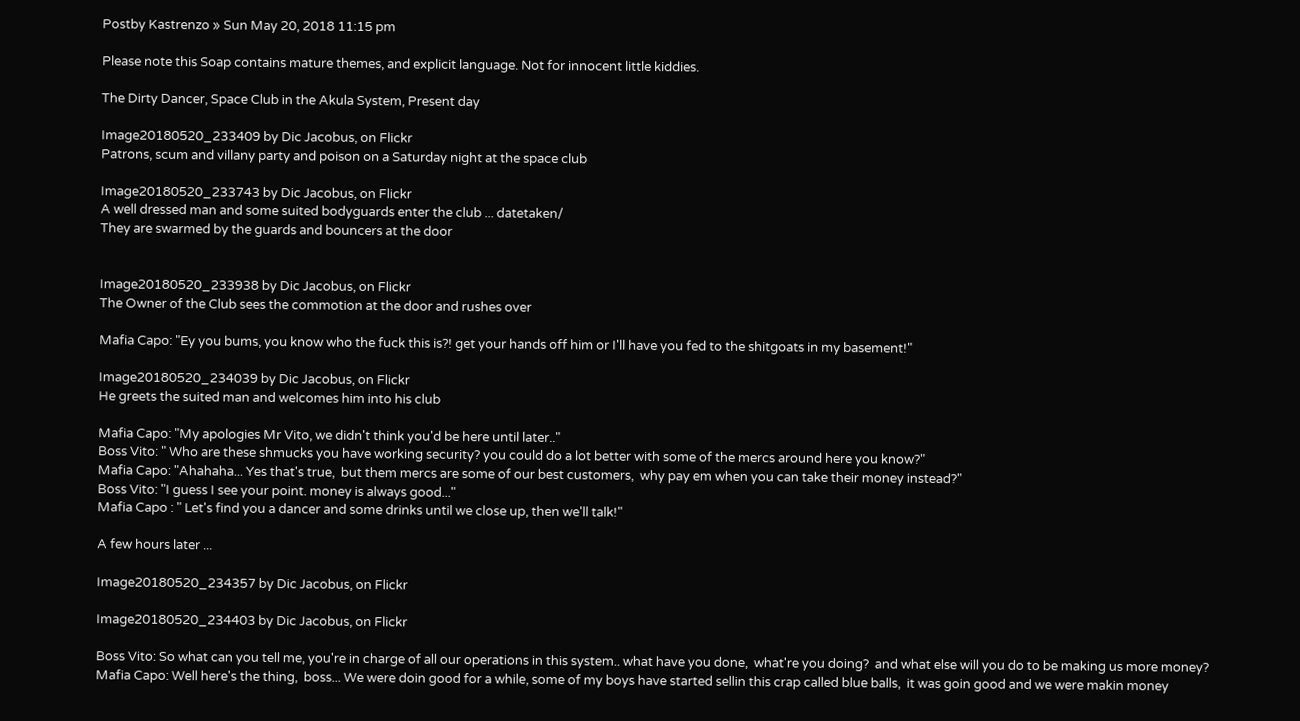Postby Kastrenzo » Sun May 20, 2018 11:15 pm

Please note this Soap contains mature themes, and explicit language. Not for innocent little kiddies.

The Dirty Dancer, Space Club in the Akula System, Present day

Image20180520_233409 by Dic Jacobus, on Flickr
Patrons, scum and villany party and poison on a Saturday night at the space club

Image20180520_233743 by Dic Jacobus, on Flickr
A well dressed man and some suited bodyguards enter the club ... datetaken/
They are swarmed by the guards and bouncers at the door


Image20180520_233938 by Dic Jacobus, on Flickr
The Owner of the Club sees the commotion at the door and rushes over

Mafia Capo: "Ey you bums, you know who the fuck this is?! get your hands off him or I'll have you fed to the shitgoats in my basement!"

Image20180520_234039 by Dic Jacobus, on Flickr
He greets the suited man and welcomes him into his club

Mafia Capo: "My apologies Mr Vito, we didn't think you'd be here until later.."
Boss Vito: " Who are these shmucks you have working security? you could do a lot better with some of the mercs around here you know?"
Mafia Capo: "Ahahaha... Yes that's true,  but them mercs are some of our best customers,  why pay em when you can take their money instead?"
Boss Vito: "I guess I see your point. money is always good..."
Mafia Capo : " Let's find you a dancer and some drinks until we close up, then we'll talk!"

A few hours later ...

Image20180520_234357 by Dic Jacobus, on Flickr

Image20180520_234403 by Dic Jacobus, on Flickr

Boss Vito: So what can you tell me, you're in charge of all our operations in this system.. what have you done,  what're you doing?  and what else will you do to be making us more money?
Mafia Capo: Well here's the thing,  boss... We were doin good for a while, some of my boys have started sellin this crap called blue balls,  it was goin good and we were makin money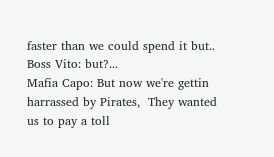faster than we could spend it but..
Boss Vito: but?...
Mafia Capo: But now we're gettin harrassed by Pirates,  They wanted us to pay a toll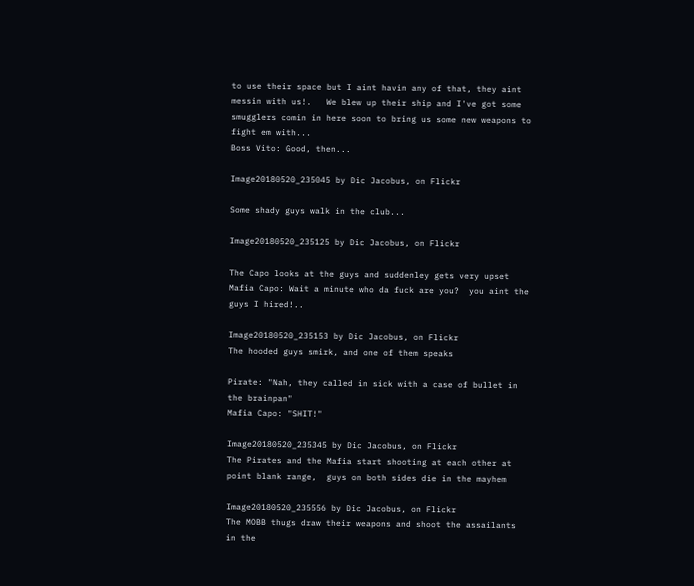to use their space but I aint havin any of that, they aint messin with us!.   We blew up their ship and I've got some smugglers comin in here soon to bring us some new weapons to fight em with...
Boss Vito: Good, then...

Image20180520_235045 by Dic Jacobus, on Flickr

Some shady guys walk in the club...

Image20180520_235125 by Dic Jacobus, on Flickr

The Capo looks at the guys and suddenley gets very upset
Mafia Capo: Wait a minute who da fuck are you?  you aint the guys I hired!..

Image20180520_235153 by Dic Jacobus, on Flickr
The hooded guys smirk, and one of them speaks

Pirate: "Nah, they called in sick with a case of bullet in the brainpan"
Mafia Capo: "SHIT!"

Image20180520_235345 by Dic Jacobus, on Flickr
The Pirates and the Mafia start shooting at each other at point blank range,  guys on both sides die in the mayhem

Image20180520_235556 by Dic Jacobus, on Flickr
The MOBB thugs draw their weapons and shoot the assailants in the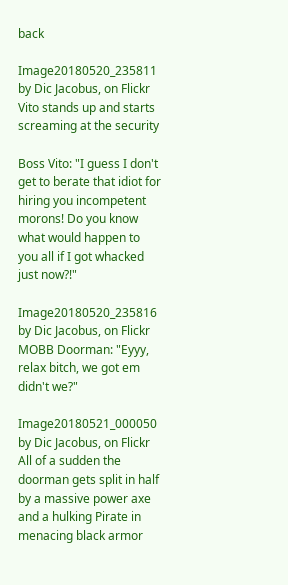back

Image20180520_235811 by Dic Jacobus, on Flickr
Vito stands up and starts screaming at the security

Boss Vito: "I guess I don't get to berate that idiot for hiring you incompetent morons! Do you know what would happen to you all if I got whacked just now?!"

Image20180520_235816 by Dic Jacobus, on Flickr
MOBB Doorman: "Eyyy, relax bitch, we got em didn't we?"

Image20180521_000050 by Dic Jacobus, on Flickr
All of a sudden the doorman gets split in half by a massive power axe and a hulking Pirate in menacing black armor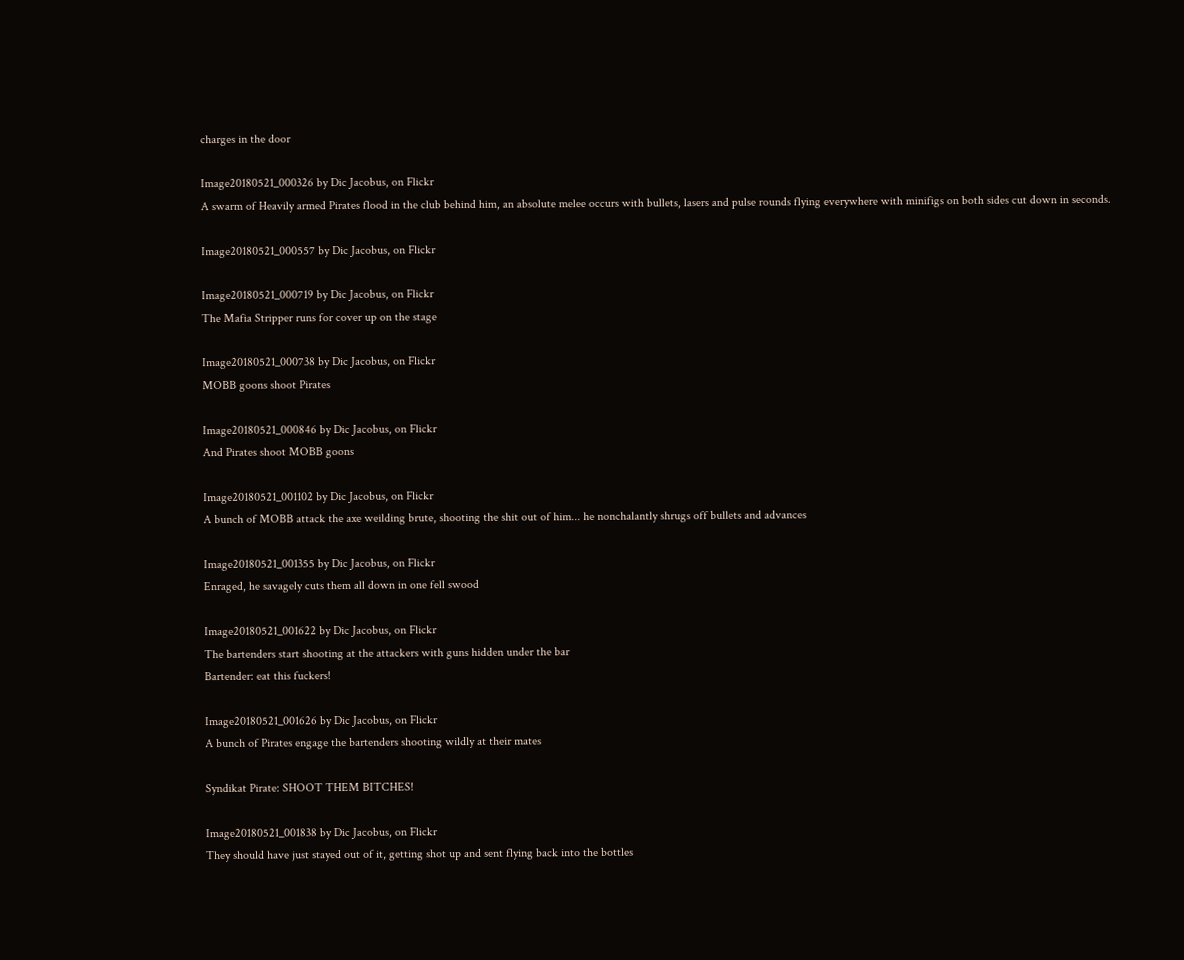charges in the door

Image20180521_000326 by Dic Jacobus, on Flickr
A swarm of Heavily armed Pirates flood in the club behind him, an absolute melee occurs with bullets, lasers and pulse rounds flying everywhere with minifigs on both sides cut down in seconds.

Image20180521_000557 by Dic Jacobus, on Flickr

Image20180521_000719 by Dic Jacobus, on Flickr
The Mafia Stripper runs for cover up on the stage

Image20180521_000738 by Dic Jacobus, on Flickr
MOBB goons shoot Pirates

Image20180521_000846 by Dic Jacobus, on Flickr
And Pirates shoot MOBB goons

Image20180521_001102 by Dic Jacobus, on Flickr
A bunch of MOBB attack the axe weilding brute, shooting the shit out of him... he nonchalantly shrugs off bullets and advances

Image20180521_001355 by Dic Jacobus, on Flickr
Enraged, he savagely cuts them all down in one fell swood

Image20180521_001622 by Dic Jacobus, on Flickr
The bartenders start shooting at the attackers with guns hidden under the bar
Bartender: eat this fuckers!

Image20180521_001626 by Dic Jacobus, on Flickr
A bunch of Pirates engage the bartenders shooting wildly at their mates

Syndikat Pirate: SHOOT THEM BITCHES!

Image20180521_001838 by Dic Jacobus, on Flickr
They should have just stayed out of it, getting shot up and sent flying back into the bottles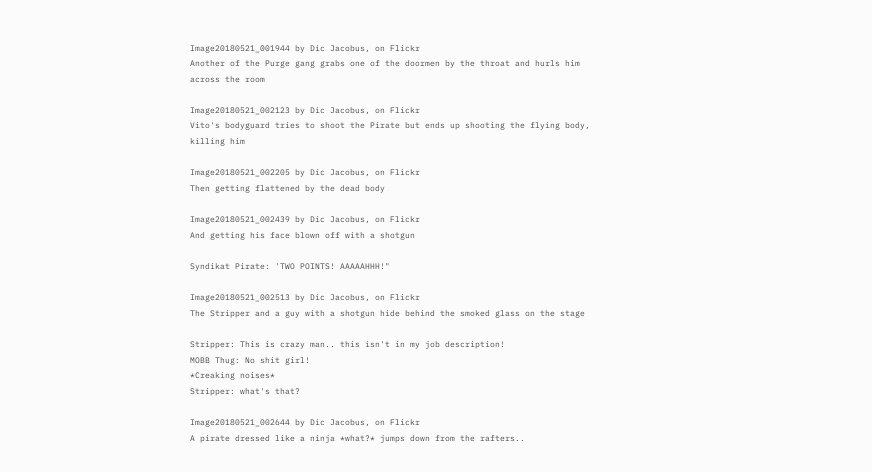Image20180521_001944 by Dic Jacobus, on Flickr
Another of the Purge gang grabs one of the doormen by the throat and hurls him across the room

Image20180521_002123 by Dic Jacobus, on Flickr
Vito's bodyguard tries to shoot the Pirate but ends up shooting the flying body, killing him

Image20180521_002205 by Dic Jacobus, on Flickr
Then getting flattened by the dead body

Image20180521_002439 by Dic Jacobus, on Flickr
And getting his face blown off with a shotgun

Syndikat Pirate: 'TWO POINTS! AAAAAHHH!"

Image20180521_002513 by Dic Jacobus, on Flickr
The Stripper and a guy with a shotgun hide behind the smoked glass on the stage

Stripper: This is crazy man.. this isn't in my job description!
MOBB Thug: No shit girl!
*Creaking noises*
Stripper: what's that?

Image20180521_002644 by Dic Jacobus, on Flickr
A pirate dressed like a ninja *what?* jumps down from the rafters..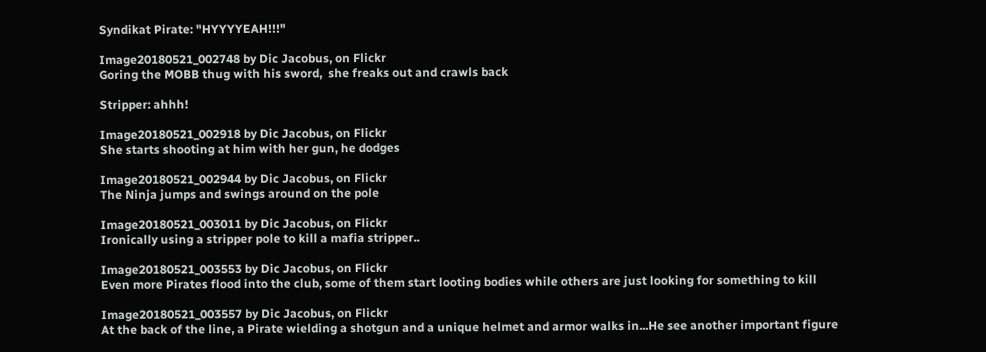Syndikat Pirate: "HYYYYEAH!!!"

Image20180521_002748 by Dic Jacobus, on Flickr
Goring the MOBB thug with his sword,  she freaks out and crawls back

Stripper: ahhh!

Image20180521_002918 by Dic Jacobus, on Flickr
She starts shooting at him with her gun, he dodges

Image20180521_002944 by Dic Jacobus, on Flickr
The Ninja jumps and swings around on the pole

Image20180521_003011 by Dic Jacobus, on Flickr
Ironically using a stripper pole to kill a mafia stripper..

Image20180521_003553 by Dic Jacobus, on Flickr
Even more Pirates flood into the club, some of them start looting bodies while others are just looking for something to kill

Image20180521_003557 by Dic Jacobus, on Flickr
At the back of the line, a Pirate wielding a shotgun and a unique helmet and armor walks in...He see another important figure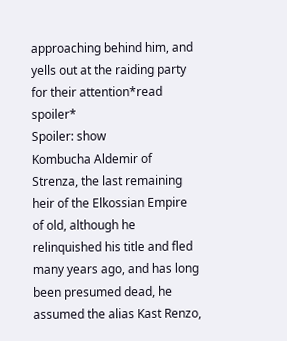approaching behind him, and yells out at the raiding party for their attention*read spoiler*
Spoiler: show
Kombucha Aldemir of Strenza, the last remaining heir of the Elkossian Empire of old, although he relinquished his title and fled many years ago, and has long been presumed dead, he assumed the alias Kast Renzo,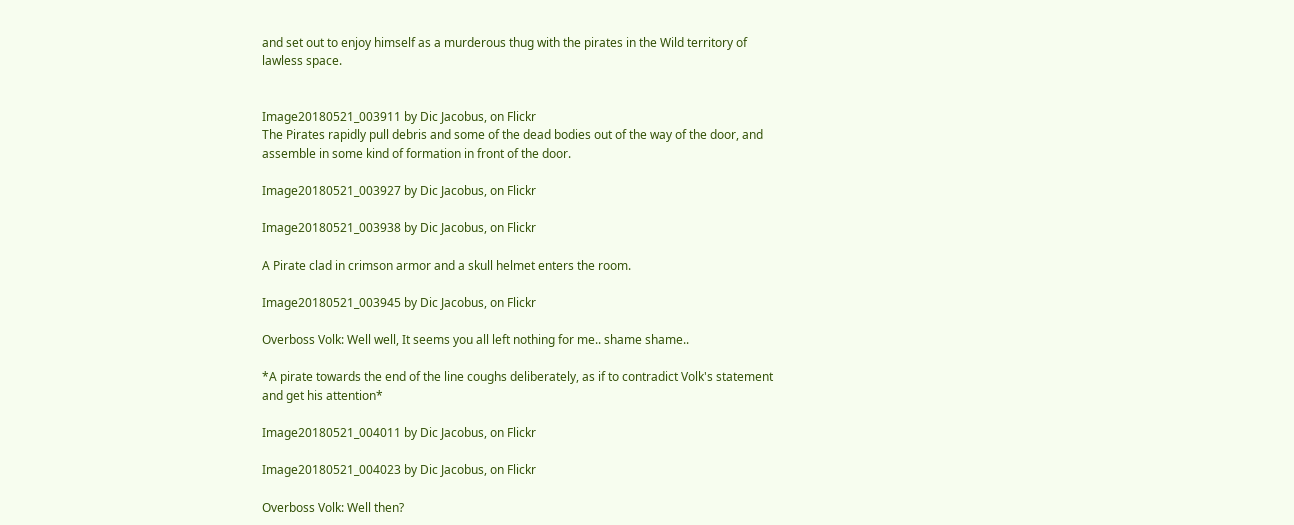and set out to enjoy himself as a murderous thug with the pirates in the Wild territory of lawless space.


Image20180521_003911 by Dic Jacobus, on Flickr
The Pirates rapidly pull debris and some of the dead bodies out of the way of the door, and assemble in some kind of formation in front of the door.

Image20180521_003927 by Dic Jacobus, on Flickr

Image20180521_003938 by Dic Jacobus, on Flickr

A Pirate clad in crimson armor and a skull helmet enters the room.

Image20180521_003945 by Dic Jacobus, on Flickr

Overboss Volk: Well well, It seems you all left nothing for me.. shame shame..

*A pirate towards the end of the line coughs deliberately, as if to contradict Volk's statement and get his attention*

Image20180521_004011 by Dic Jacobus, on Flickr

Image20180521_004023 by Dic Jacobus, on Flickr

Overboss Volk: Well then?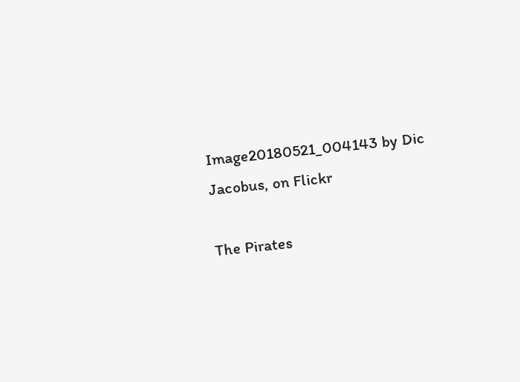Image20180521_004143 by Dic Jacobus, on Flickr

The Pirates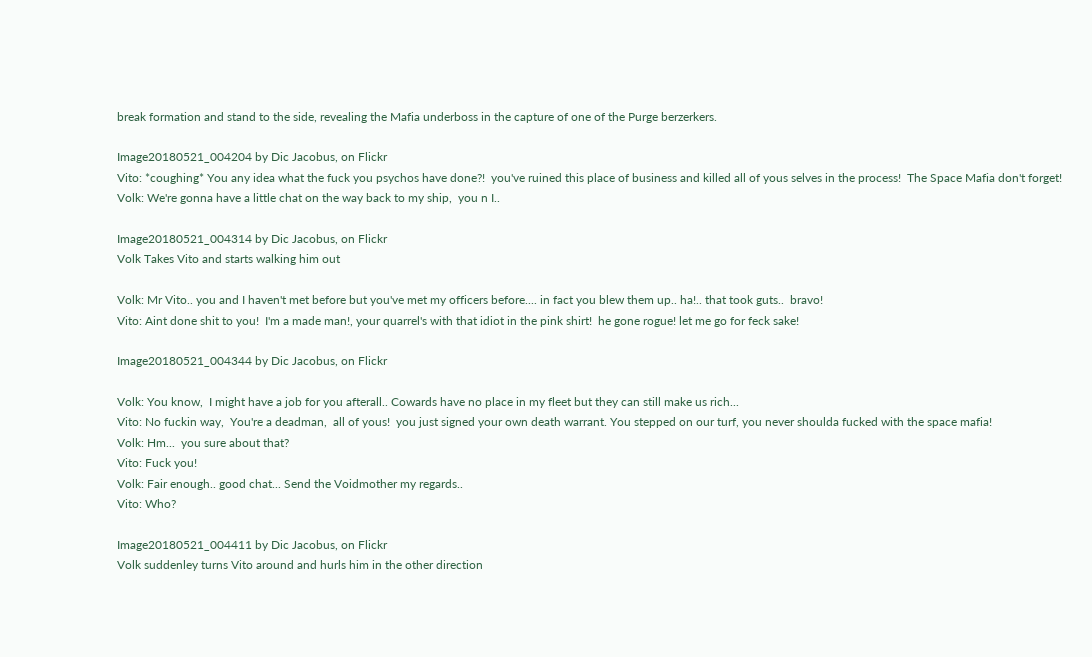break formation and stand to the side, revealing the Mafia underboss in the capture of one of the Purge berzerkers.

Image20180521_004204 by Dic Jacobus, on Flickr
Vito: *coughing* You any idea what the fuck you psychos have done?!  you've ruined this place of business and killed all of yous selves in the process!  The Space Mafia don't forget!
Volk: We're gonna have a little chat on the way back to my ship,  you n I..

Image20180521_004314 by Dic Jacobus, on Flickr
Volk Takes Vito and starts walking him out

Volk: Mr Vito.. you and I haven't met before but you've met my officers before.... in fact you blew them up.. ha!.. that took guts..  bravo!
Vito: Aint done shit to you!  I'm a made man!, your quarrel's with that idiot in the pink shirt!  he gone rogue! let me go for feck sake!

Image20180521_004344 by Dic Jacobus, on Flickr

Volk: You know,  I might have a job for you afterall.. Cowards have no place in my fleet but they can still make us rich...
Vito: No fuckin way,  You're a deadman,  all of yous!  you just signed your own death warrant. You stepped on our turf, you never shoulda fucked with the space mafia!
Volk: Hm...  you sure about that?
Vito: Fuck you!
Volk: Fair enough.. good chat... Send the Voidmother my regards..
Vito: Who?

Image20180521_004411 by Dic Jacobus, on Flickr
Volk suddenley turns Vito around and hurls him in the other direction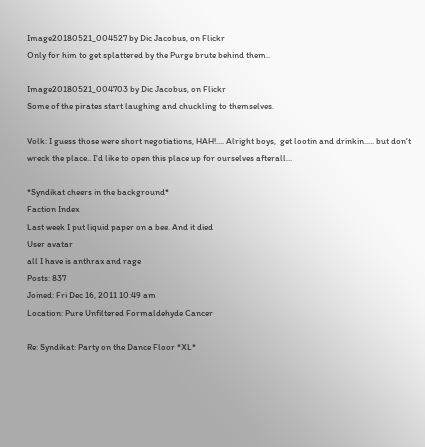Image20180521_004527 by Dic Jacobus, on Flickr
Only for him to get splattered by the Purge brute behind them..

Image20180521_004703 by Dic Jacobus, on Flickr
Some of the pirates start laughing and chuckling to themselves.

Volk: I guess those were short negotiations, HAH!.... Alright boys,  get lootin and drinkin..... but don't wreck the place.. I'd like to open this place up for ourselves afterall...

*Syndikat cheers in the background*
Faction Index
Last week I put liquid paper on a bee. And it died
User avatar
all I have is anthrax and rage
Posts: 837
Joined: Fri Dec 16, 2011 10:49 am
Location: Pure Unfiltered Formaldehyde Cancer

Re: Syndikat: Party on the Dance Floor *XL*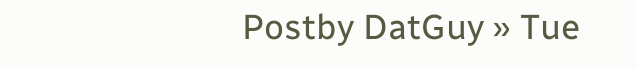Postby DatGuy » Tue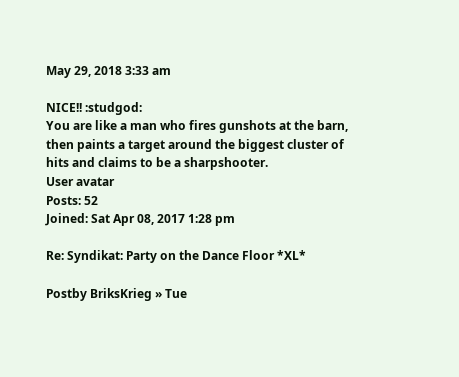May 29, 2018 3:33 am

NICE!! :studgod:
You are like a man who fires gunshots at the barn, then paints a target around the biggest cluster of hits and claims to be a sharpshooter.
User avatar
Posts: 52
Joined: Sat Apr 08, 2017 1:28 pm

Re: Syndikat: Party on the Dance Floor *XL*

Postby BriksKrieg » Tue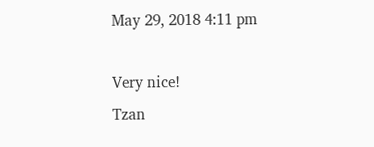May 29, 2018 4:11 pm

Very nice!
Tzan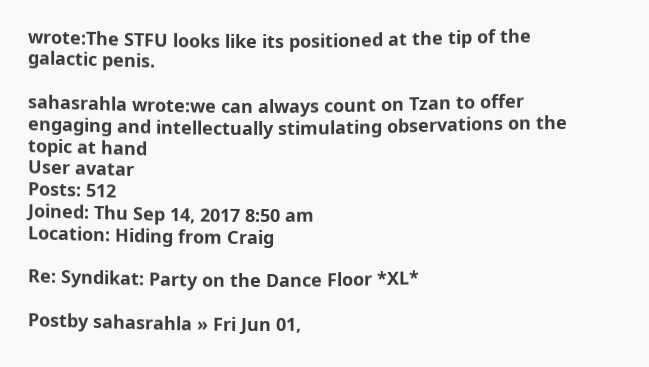wrote:The STFU looks like its positioned at the tip of the galactic penis.

sahasrahla wrote:we can always count on Tzan to offer engaging and intellectually stimulating observations on the topic at hand
User avatar
Posts: 512
Joined: Thu Sep 14, 2017 8:50 am
Location: Hiding from Craig

Re: Syndikat: Party on the Dance Floor *XL*

Postby sahasrahla » Fri Jun 01,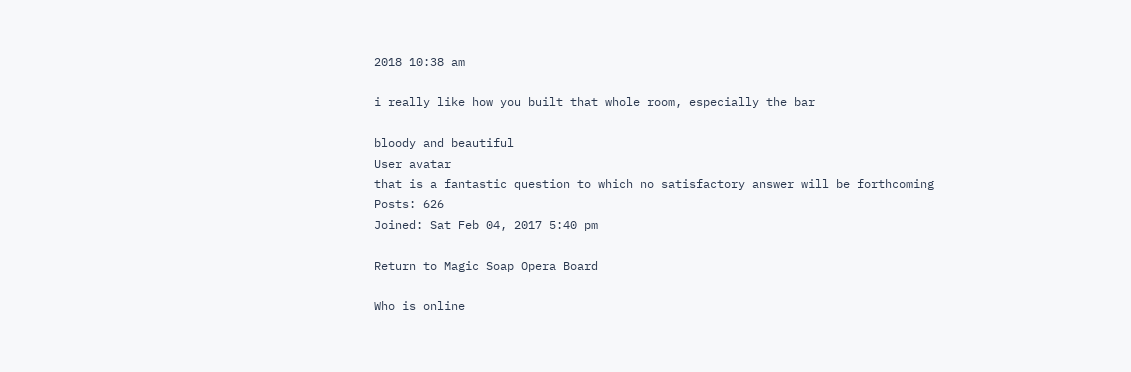2018 10:38 am

i really like how you built that whole room, especially the bar

bloody and beautiful
User avatar
that is a fantastic question to which no satisfactory answer will be forthcoming
Posts: 626
Joined: Sat Feb 04, 2017 5:40 pm

Return to Magic Soap Opera Board

Who is online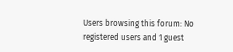Users browsing this forum: No registered users and 1 guest